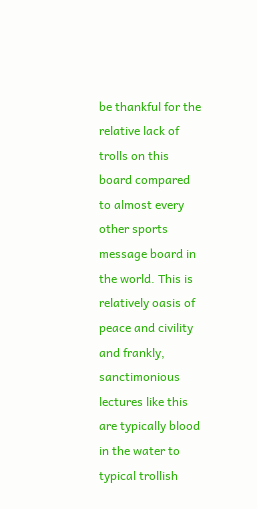be thankful for the relative lack of trolls on this board compared to almost every other sports message board in the world. This is relatively oasis of peace and civility and frankly, sanctimonious lectures like this are typically blood in the water to typical trollish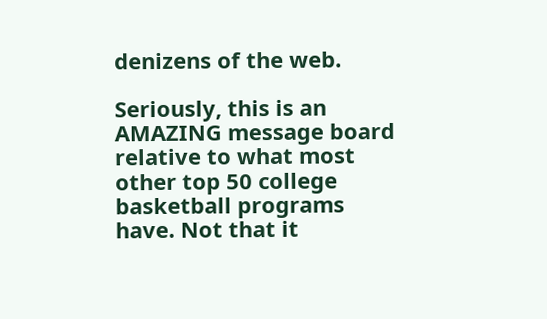denizens of the web.

Seriously, this is an AMAZING message board relative to what most other top 50 college basketball programs have. Not that it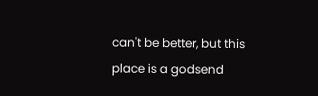can't be better, but this place is a godsend